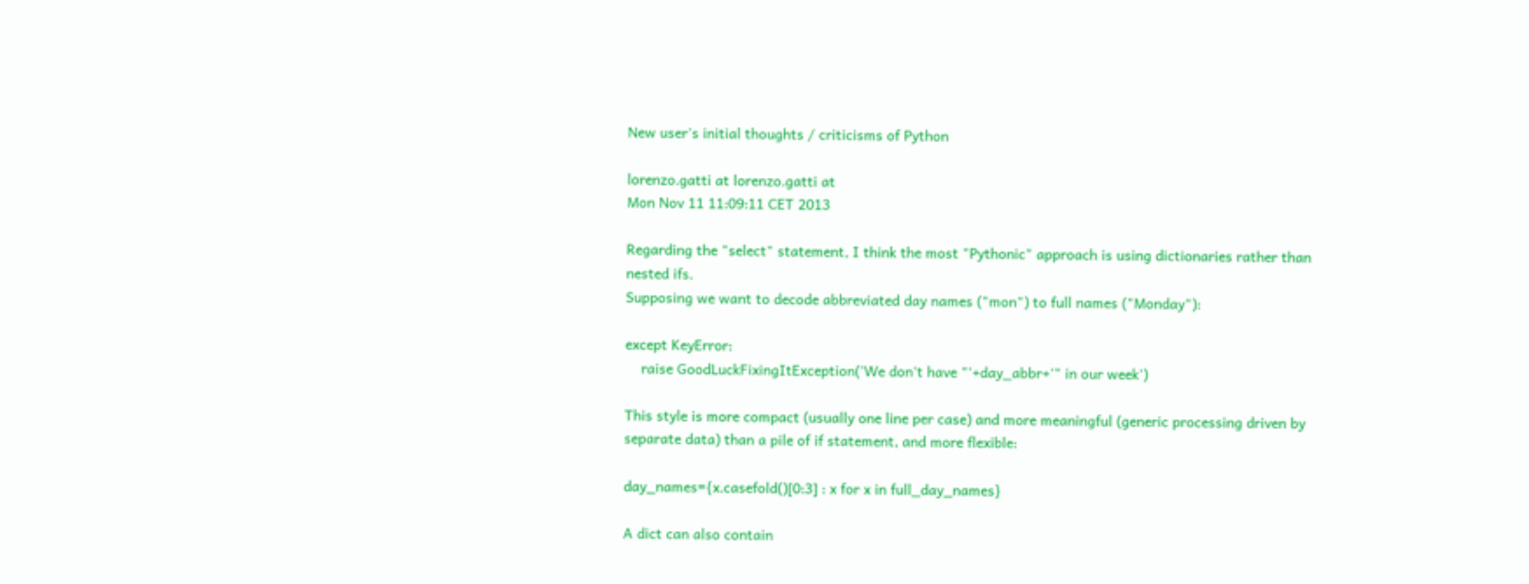New user's initial thoughts / criticisms of Python

lorenzo.gatti at lorenzo.gatti at
Mon Nov 11 11:09:11 CET 2013

Regarding the "select" statement, I think the most "Pythonic" approach is using dictionaries rather than nested ifs.
Supposing we want to decode abbreviated day names ("mon") to full names ("Monday"):

except KeyError:
    raise GoodLuckFixingItException('We don't have "'+day_abbr+'" in our week')

This style is more compact (usually one line per case) and more meaningful (generic processing driven by separate data) than a pile of if statement, and more flexible:

day_names={x.casefold()[0:3] : x for x in full_day_names}

A dict can also contain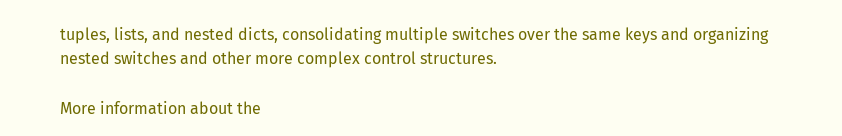tuples, lists, and nested dicts, consolidating multiple switches over the same keys and organizing nested switches and other more complex control structures.

More information about the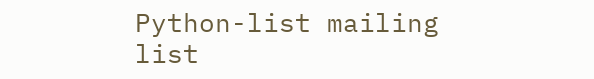Python-list mailing list